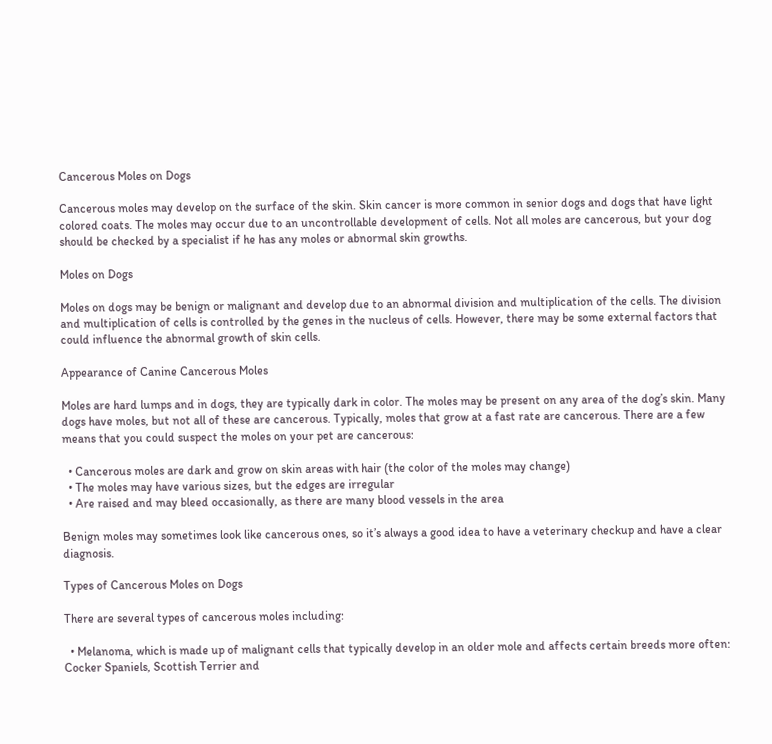Cancerous Moles on Dogs

Cancerous moles may develop on the surface of the skin. Skin cancer is more common in senior dogs and dogs that have light colored coats. The moles may occur due to an uncontrollable development of cells. Not all moles are cancerous, but your dog should be checked by a specialist if he has any moles or abnormal skin growths.

Moles on Dogs

Moles on dogs may be benign or malignant and develop due to an abnormal division and multiplication of the cells. The division and multiplication of cells is controlled by the genes in the nucleus of cells. However, there may be some external factors that could influence the abnormal growth of skin cells.

Appearance of Canine Cancerous Moles

Moles are hard lumps and in dogs, they are typically dark in color. The moles may be present on any area of the dog’s skin. Many dogs have moles, but not all of these are cancerous. Typically, moles that grow at a fast rate are cancerous. There are a few means that you could suspect the moles on your pet are cancerous:

  • Cancerous moles are dark and grow on skin areas with hair (the color of the moles may change)
  • The moles may have various sizes, but the edges are irregular
  • Are raised and may bleed occasionally, as there are many blood vessels in the area

Benign moles may sometimes look like cancerous ones, so it’s always a good idea to have a veterinary checkup and have a clear diagnosis.

Types of Cancerous Moles on Dogs

There are several types of cancerous moles including:

  • Melanoma, which is made up of malignant cells that typically develop in an older mole and affects certain breeds more often: Cocker Spaniels, Scottish Terrier and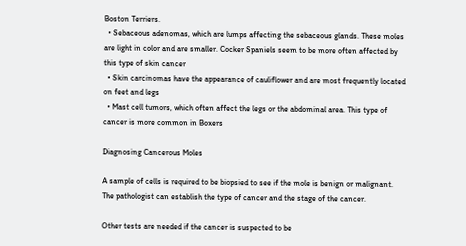Boston Terriers.
  • Sebaceous adenomas, which are lumps affecting the sebaceous glands. These moles are light in color and are smaller. Cocker Spaniels seem to be more often affected by this type of skin cancer
  • Skin carcinomas have the appearance of cauliflower and are most frequently located on feet and legs
  • Mast cell tumors, which often affect the legs or the abdominal area. This type of cancer is more common in Boxers

Diagnosing Cancerous Moles

A sample of cells is required to be biopsied to see if the mole is benign or malignant. The pathologist can establish the type of cancer and the stage of the cancer.

Other tests are needed if the cancer is suspected to be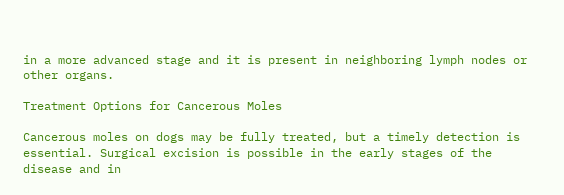in a more advanced stage and it is present in neighboring lymph nodes or other organs.

Treatment Options for Cancerous Moles

Cancerous moles on dogs may be fully treated, but a timely detection is essential. Surgical excision is possible in the early stages of the disease and in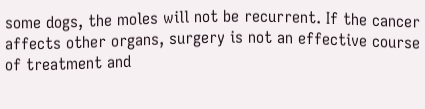some dogs, the moles will not be recurrent. If the cancer affects other organs, surgery is not an effective course of treatment and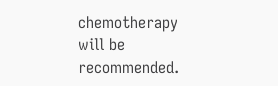chemotherapy will be recommended.